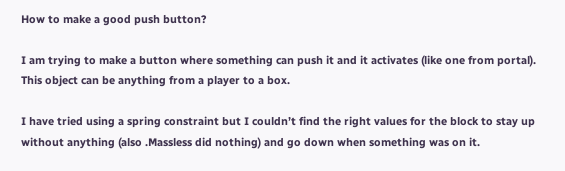How to make a good push button?

I am trying to make a button where something can push it and it activates (like one from portal). This object can be anything from a player to a box.

I have tried using a spring constraint but I couldn’t find the right values for the block to stay up without anything (also .Massless did nothing) and go down when something was on it.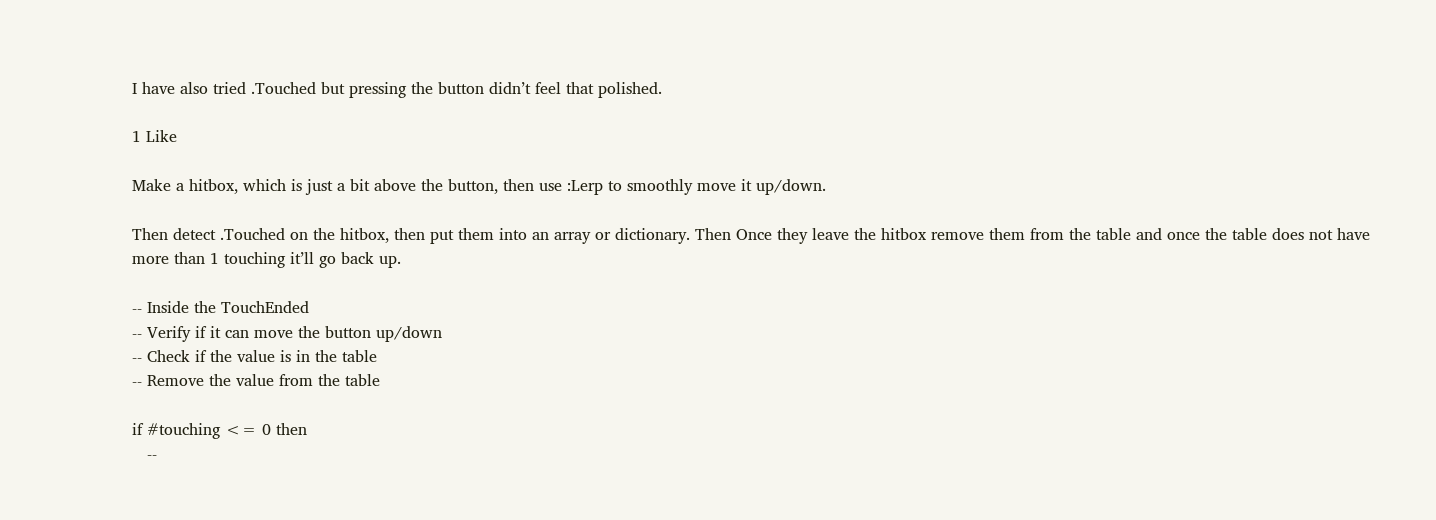I have also tried .Touched but pressing the button didn’t feel that polished.

1 Like

Make a hitbox, which is just a bit above the button, then use :Lerp to smoothly move it up/down.

Then detect .Touched on the hitbox, then put them into an array or dictionary. Then Once they leave the hitbox remove them from the table and once the table does not have more than 1 touching it’ll go back up.

-- Inside the TouchEnded
-- Verify if it can move the button up/down
-- Check if the value is in the table
-- Remove the value from the table

if #touching <= 0 then
   --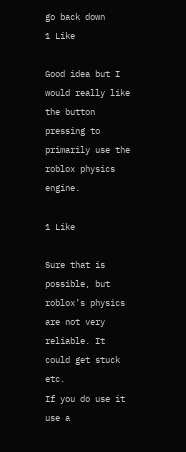go back down
1 Like

Good idea but I would really like the button pressing to primarily use the roblox physics engine.

1 Like

Sure that is possible, but roblox’s physics are not very reliable. It could get stuck etc.
If you do use it use a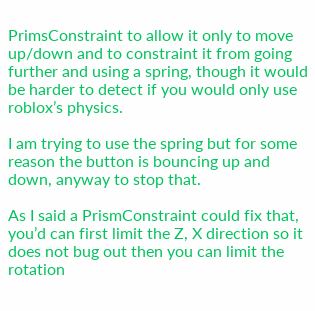PrimsConstraint to allow it only to move up/down and to constraint it from going further and using a spring, though it would be harder to detect if you would only use roblox’s physics.

I am trying to use the spring but for some reason the button is bouncing up and down, anyway to stop that.

As I said a PrismConstraint could fix that, you’d can first limit the Z, X direction so it does not bug out then you can limit the rotation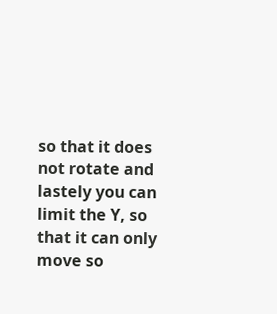so that it does not rotate and lastely you can limit the Y, so that it can only move so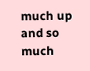much up and so much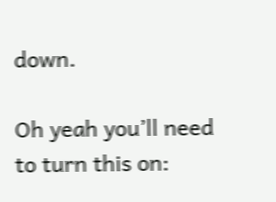down.

Oh yeah you’ll need to turn this on: